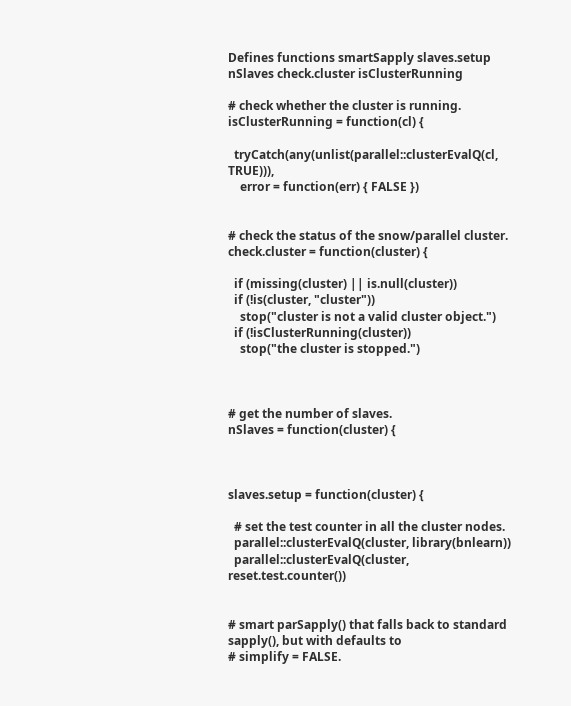Defines functions smartSapply slaves.setup nSlaves check.cluster isClusterRunning

# check whether the cluster is running.
isClusterRunning = function(cl) {

  tryCatch(any(unlist(parallel::clusterEvalQ(cl, TRUE))),
    error = function(err) { FALSE })


# check the status of the snow/parallel cluster.
check.cluster = function(cluster) {

  if (missing(cluster) || is.null(cluster))
  if (!is(cluster, "cluster"))
    stop("cluster is not a valid cluster object.")
  if (!isClusterRunning(cluster))
    stop("the cluster is stopped.")



# get the number of slaves.
nSlaves = function(cluster) {



slaves.setup = function(cluster) {

  # set the test counter in all the cluster nodes.
  parallel::clusterEvalQ(cluster, library(bnlearn))
  parallel::clusterEvalQ(cluster, reset.test.counter())


# smart parSapply() that falls back to standard sapply(), but with defaults to
# simplify = FALSE.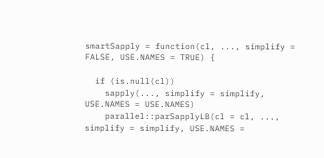smartSapply = function(cl, ..., simplify = FALSE, USE.NAMES = TRUE) {

  if (is.null(cl))
    sapply(..., simplify = simplify, USE.NAMES = USE.NAMES)
    parallel::parSapplyLB(cl = cl, ..., simplify = simplify, USE.NAMES =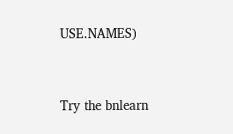USE.NAMES)


Try the bnlearn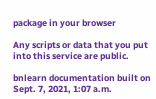package in your browser

Any scripts or data that you put into this service are public.

bnlearn documentation built on Sept. 7, 2021, 1:07 a.m.